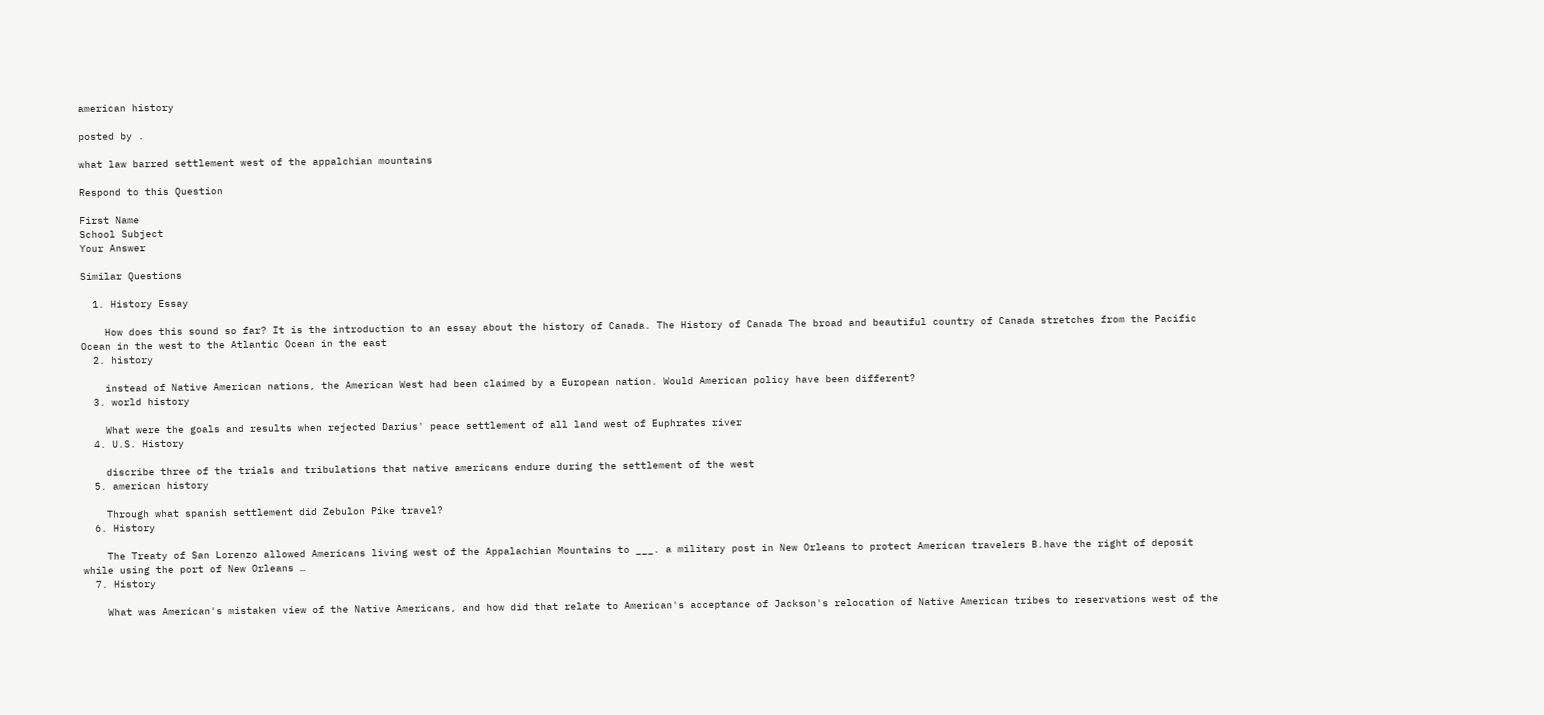american history

posted by .

what law barred settlement west of the appalchian mountains

Respond to this Question

First Name
School Subject
Your Answer

Similar Questions

  1. History Essay

    How does this sound so far? It is the introduction to an essay about the history of Canada. The History of Canada The broad and beautiful country of Canada stretches from the Pacific Ocean in the west to the Atlantic Ocean in the east
  2. history

    instead of Native American nations, the American West had been claimed by a European nation. Would American policy have been different?
  3. world history

    What were the goals and results when rejected Darius' peace settlement of all land west of Euphrates river
  4. U.S. History

    discribe three of the trials and tribulations that native americans endure during the settlement of the west
  5. american history

    Through what spanish settlement did Zebulon Pike travel?
  6. History

    The Treaty of San Lorenzo allowed Americans living west of the Appalachian Mountains to ___. a military post in New Orleans to protect American travelers B.have the right of deposit while using the port of New Orleans …
  7. History

    What was American's mistaken view of the Native Americans, and how did that relate to American's acceptance of Jackson's relocation of Native American tribes to reservations west of the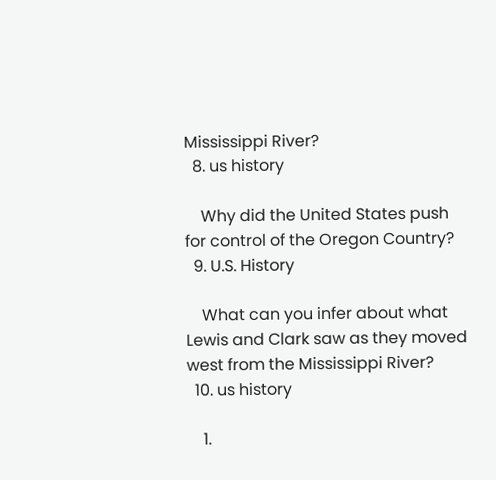Mississippi River?
  8. us history

    Why did the United States push for control of the Oregon Country?
  9. U.S. History

    What can you infer about what Lewis and Clark saw as they moved west from the Mississippi River?
  10. us history

    1.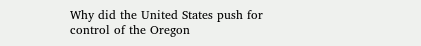Why did the United States push for control of the Oregon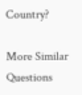Country?

More Similar Questions